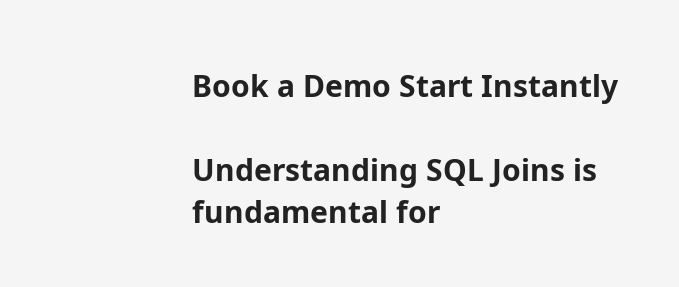Book a Demo Start Instantly

Understanding SQL Joins is fundamental for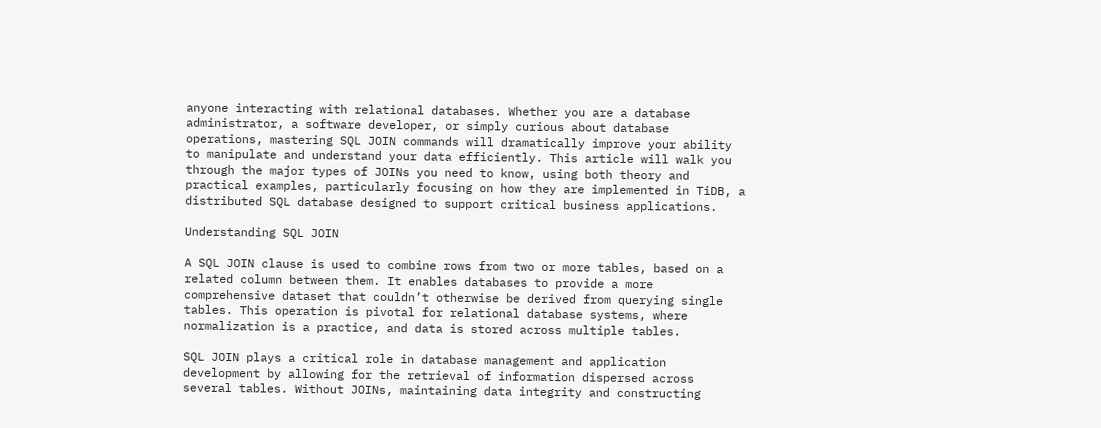anyone interacting with relational databases. Whether you are a database administrator, a software developer, or simply curious about database operations, mastering SQL JOIN commands will dramatically improve your ability to manipulate and understand your data efficiently. This article will walk you through the major types of JOINs you need to know, using both theory and practical examples, particularly focusing on how they are implemented in TiDB, a distributed SQL database designed to support critical business applications.

Understanding SQL JOIN

A SQL JOIN clause is used to combine rows from two or more tables, based on a related column between them. It enables databases to provide a more comprehensive dataset that couldn’t otherwise be derived from querying single tables. This operation is pivotal for relational database systems, where normalization is a practice, and data is stored across multiple tables.

SQL JOIN plays a critical role in database management and application development by allowing for the retrieval of information dispersed across several tables. Without JOINs, maintaining data integrity and constructing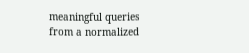meaningful queries from a normalized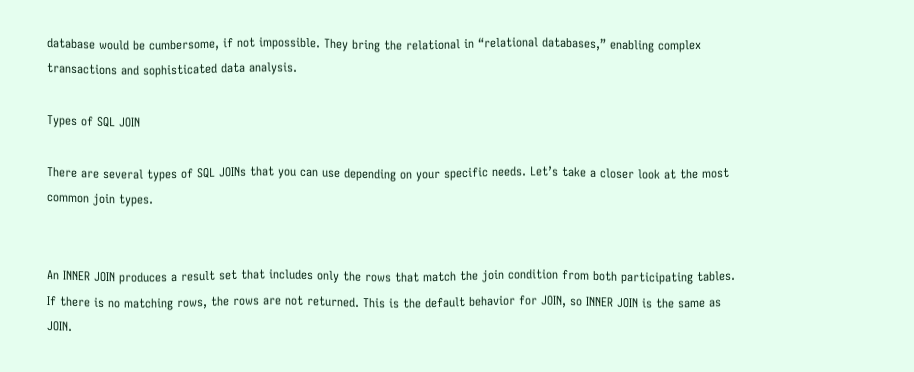database would be cumbersome, if not impossible. They bring the relational in “relational databases,” enabling complex transactions and sophisticated data analysis.

Types of SQL JOIN

There are several types of SQL JOINs that you can use depending on your specific needs. Let’s take a closer look at the most common join types.


An INNER JOIN produces a result set that includes only the rows that match the join condition from both participating tables. If there is no matching rows, the rows are not returned. This is the default behavior for JOIN, so INNER JOIN is the same as JOIN.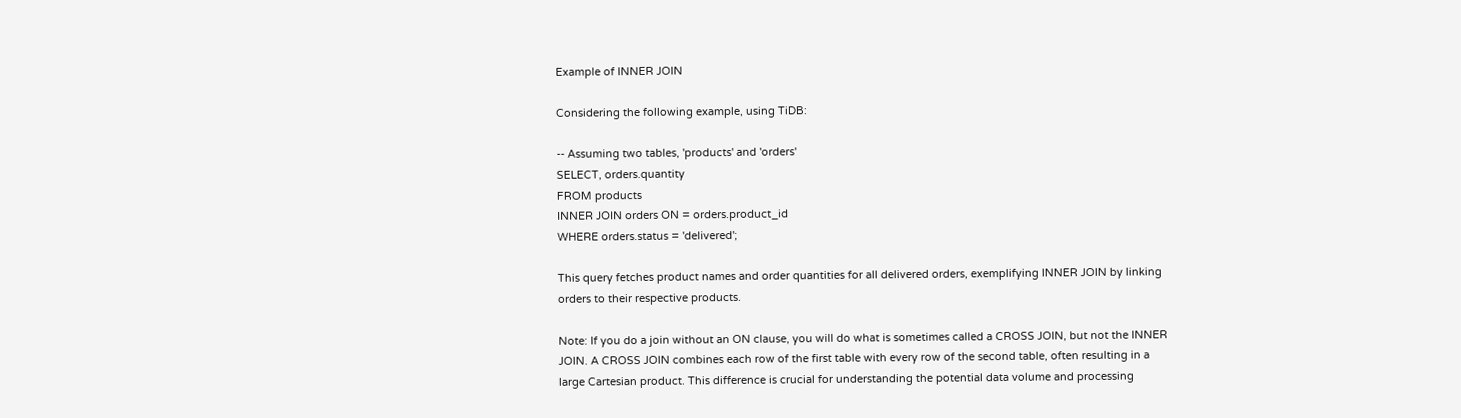Example of INNER JOIN

Considering the following example, using TiDB:

-- Assuming two tables, 'products' and 'orders'
SELECT, orders.quantity
FROM products
INNER JOIN orders ON = orders.product_id
WHERE orders.status = 'delivered';

This query fetches product names and order quantities for all delivered orders, exemplifying INNER JOIN by linking orders to their respective products.

Note: If you do a join without an ON clause, you will do what is sometimes called a CROSS JOIN, but not the INNER JOIN. A CROSS JOIN combines each row of the first table with every row of the second table, often resulting in a large Cartesian product. This difference is crucial for understanding the potential data volume and processing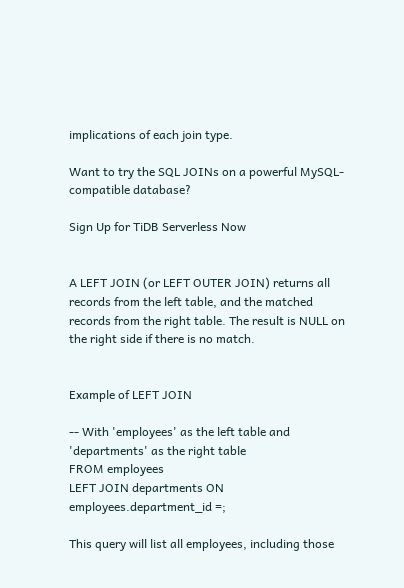implications of each join type.

Want to try the SQL JOINs on a powerful MySQL-compatible database?

Sign Up for TiDB Serverless Now


A LEFT JOIN (or LEFT OUTER JOIN) returns all records from the left table, and the matched records from the right table. The result is NULL on the right side if there is no match.


Example of LEFT JOIN

-- With 'employees' as the left table and 'departments' as the right table
FROM employees
LEFT JOIN departments ON employees.department_id =;

This query will list all employees, including those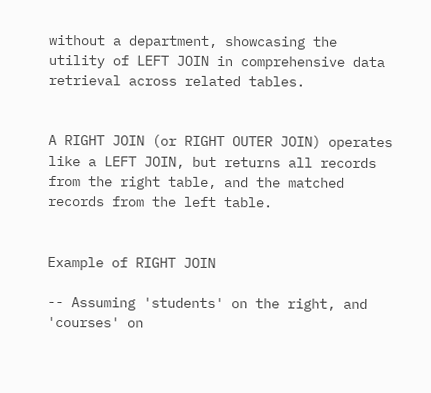without a department, showcasing the utility of LEFT JOIN in comprehensive data retrieval across related tables.


A RIGHT JOIN (or RIGHT OUTER JOIN) operates like a LEFT JOIN, but returns all records from the right table, and the matched records from the left table.


Example of RIGHT JOIN

-- Assuming 'students' on the right, and 'courses' on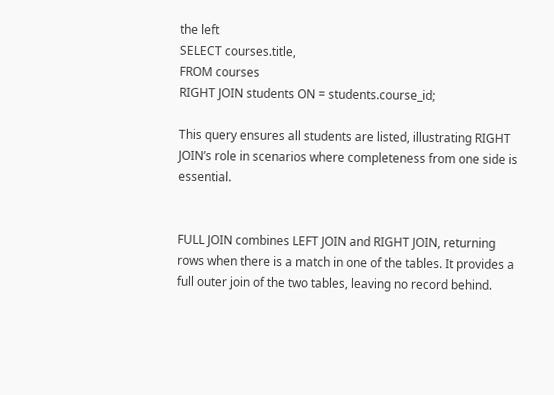the left
SELECT courses.title,
FROM courses
RIGHT JOIN students ON = students.course_id;

This query ensures all students are listed, illustrating RIGHT JOIN’s role in scenarios where completeness from one side is essential.


FULL JOIN combines LEFT JOIN and RIGHT JOIN, returning rows when there is a match in one of the tables. It provides a full outer join of the two tables, leaving no record behind.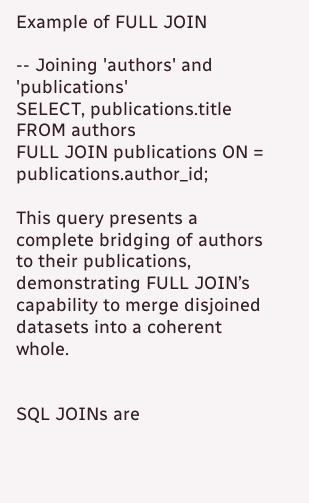Example of FULL JOIN

-- Joining 'authors' and 'publications'
SELECT, publications.title
FROM authors
FULL JOIN publications ON = publications.author_id;

This query presents a complete bridging of authors to their publications, demonstrating FULL JOIN’s capability to merge disjoined datasets into a coherent whole.


SQL JOINs are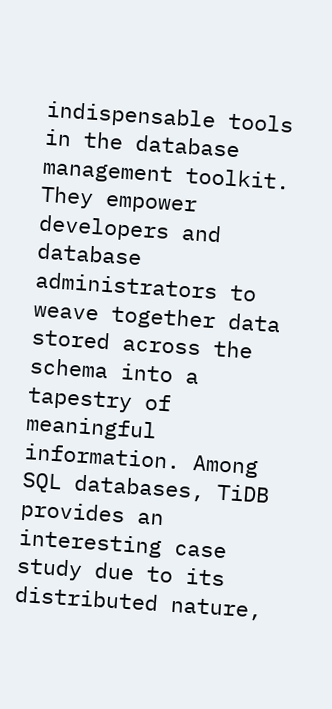indispensable tools in the database management toolkit. They empower developers and database administrators to weave together data stored across the schema into a tapestry of meaningful information. Among SQL databases, TiDB provides an interesting case study due to its distributed nature,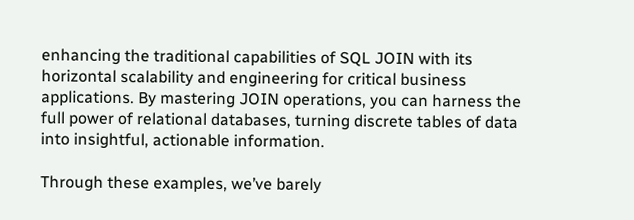enhancing the traditional capabilities of SQL JOIN with its horizontal scalability and engineering for critical business applications. By mastering JOIN operations, you can harness the full power of relational databases, turning discrete tables of data into insightful, actionable information.

Through these examples, we’ve barely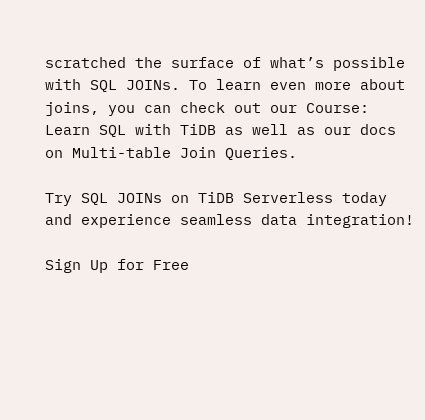scratched the surface of what’s possible with SQL JOINs. To learn even more about joins, you can check out our Course: Learn SQL with TiDB as well as our docs on Multi-table Join Queries.

Try SQL JOINs on TiDB Serverless today and experience seamless data integration!

Sign Up for Free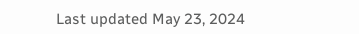Last updated May 23, 2024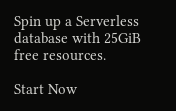Spin up a Serverless database with 25GiB free resources.

Start Now